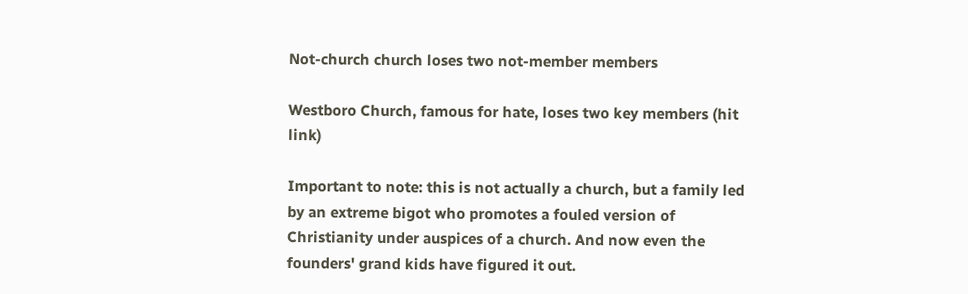Not-church church loses two not-member members

Westboro Church, famous for hate, loses two key members (hit link)

Important to note: this is not actually a church, but a family led by an extreme bigot who promotes a fouled version of Christianity under auspices of a church. And now even the founders' grand kids have figured it out.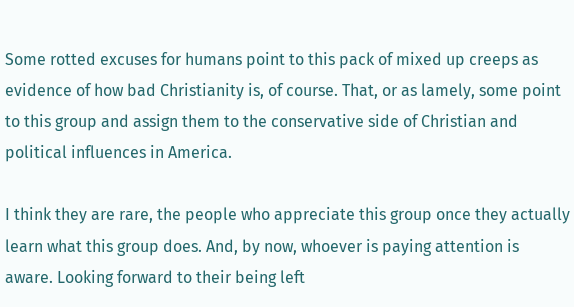Some rotted excuses for humans point to this pack of mixed up creeps as evidence of how bad Christianity is, of course. That, or as lamely, some point to this group and assign them to the conservative side of Christian and political influences in America.

I think they are rare, the people who appreciate this group once they actually learn what this group does. And, by now, whoever is paying attention is aware. Looking forward to their being left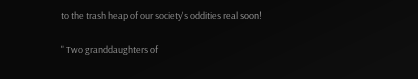to the trash heap of our society's oddities real soon!

" Two granddaughters of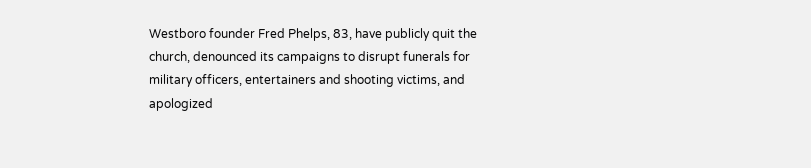Westboro founder Fred Phelps, 83, have publicly quit the church, denounced its campaigns to disrupt funerals for military officers, entertainers and shooting victims, and apologized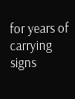for years of carrying signs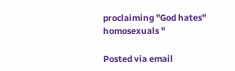proclaiming "God hates" homosexuals "

Posted via email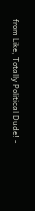from Like, Totally Political Dude! -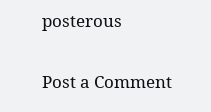posterous

Post a Comment